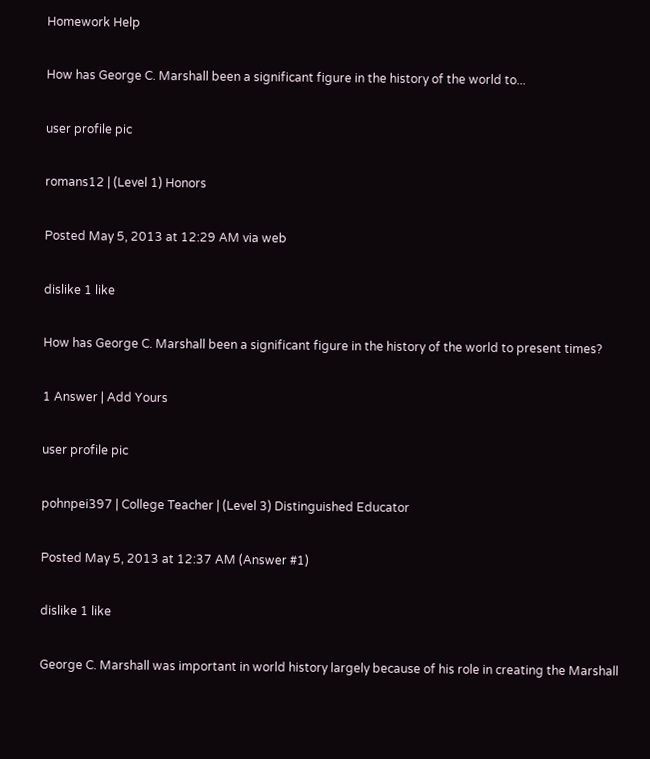Homework Help

How has George C. Marshall been a significant figure in the history of the world to...

user profile pic

romans12 | (Level 1) Honors

Posted May 5, 2013 at 12:29 AM via web

dislike 1 like

How has George C. Marshall been a significant figure in the history of the world to present times?

1 Answer | Add Yours

user profile pic

pohnpei397 | College Teacher | (Level 3) Distinguished Educator

Posted May 5, 2013 at 12:37 AM (Answer #1)

dislike 1 like

George C. Marshall was important in world history largely because of his role in creating the Marshall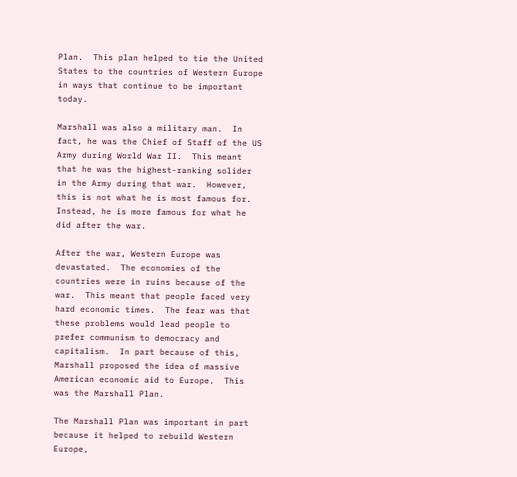Plan.  This plan helped to tie the United States to the countries of Western Europe in ways that continue to be important today.

Marshall was also a military man.  In fact, he was the Chief of Staff of the US Army during World War II.  This meant that he was the highest-ranking solider in the Army during that war.  However, this is not what he is most famous for.  Instead, he is more famous for what he did after the war.

After the war, Western Europe was devastated.  The economies of the countries were in ruins because of the war.  This meant that people faced very hard economic times.  The fear was that these problems would lead people to prefer communism to democracy and capitalism.  In part because of this, Marshall proposed the idea of massive American economic aid to Europe.  This was the Marshall Plan.

The Marshall Plan was important in part because it helped to rebuild Western Europe,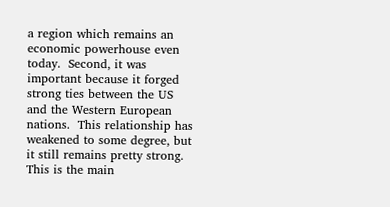a region which remains an economic powerhouse even today.  Second, it was important because it forged strong ties between the US and the Western European nations.  This relationship has weakened to some degree, but it still remains pretty strong.  This is the main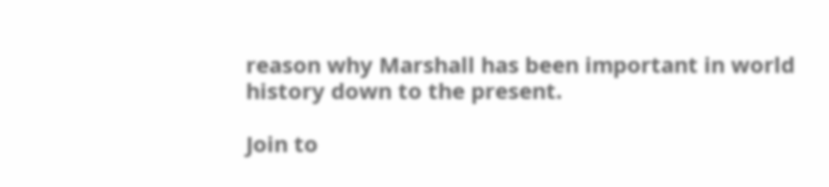reason why Marshall has been important in world history down to the present.

Join to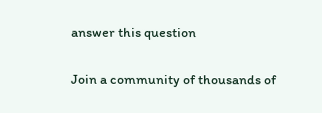answer this question

Join a community of thousands of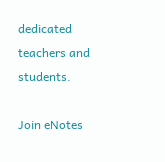dedicated teachers and students.

Join eNotes